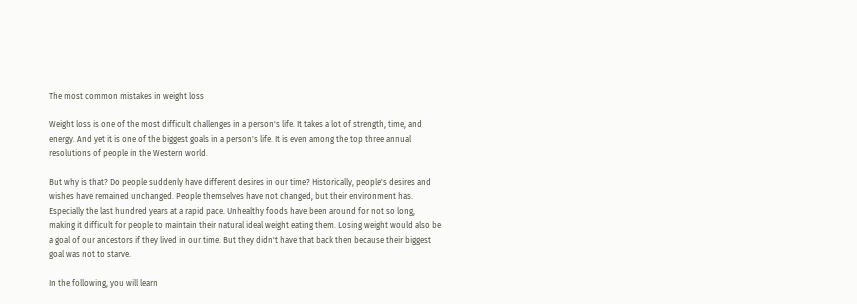The most common mistakes in weight loss

Weight loss is one of the most difficult challenges in a person's life. It takes a lot of strength, time, and energy. And yet it is one of the biggest goals in a person's life. It is even among the top three annual resolutions of people in the Western world.

But why is that? Do people suddenly have different desires in our time? Historically, people's desires and wishes have remained unchanged. People themselves have not changed, but their environment has. Especially the last hundred years at a rapid pace. Unhealthy foods have been around for not so long, making it difficult for people to maintain their natural ideal weight eating them. Losing weight would also be a goal of our ancestors if they lived in our time. But they didn't have that back then because their biggest goal was not to starve.

In the following, you will learn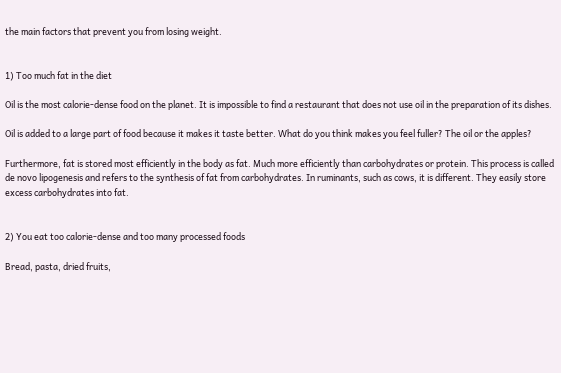the main factors that prevent you from losing weight.


1) Too much fat in the diet

Oil is the most calorie-dense food on the planet. It is impossible to find a restaurant that does not use oil in the preparation of its dishes.

Oil is added to a large part of food because it makes it taste better. What do you think makes you feel fuller? The oil or the apples?

Furthermore, fat is stored most efficiently in the body as fat. Much more efficiently than carbohydrates or protein. This process is called de novo lipogenesis and refers to the synthesis of fat from carbohydrates. In ruminants, such as cows, it is different. They easily store excess carbohydrates into fat.


2) You eat too calorie-dense and too many processed foods

Bread, pasta, dried fruits,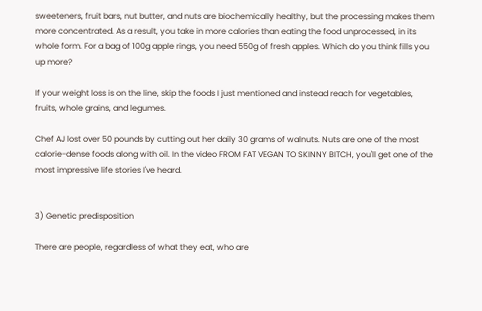sweeteners, fruit bars, nut butter, and nuts are biochemically healthy, but the processing makes them more concentrated. As a result, you take in more calories than eating the food unprocessed, in its whole form. For a bag of 100g apple rings, you need 550g of fresh apples. Which do you think fills you up more?

If your weight loss is on the line, skip the foods I just mentioned and instead reach for vegetables, fruits, whole grains, and legumes.

Chef AJ lost over 50 pounds by cutting out her daily 30 grams of walnuts. Nuts are one of the most calorie-dense foods along with oil. In the video FROM FAT VEGAN TO SKINNY BITCH, you'll get one of the most impressive life stories I've heard.


3) Genetic predisposition

There are people, regardless of what they eat, who are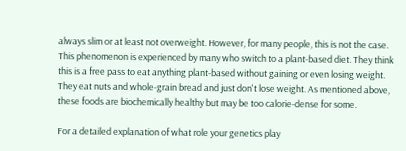always slim or at least not overweight. However, for many people, this is not the case. This phenomenon is experienced by many who switch to a plant-based diet. They think this is a free pass to eat anything plant-based without gaining or even losing weight. They eat nuts and whole-grain bread and just don't lose weight. As mentioned above, these foods are biochemically healthy but may be too calorie-dense for some.

For a detailed explanation of what role your genetics play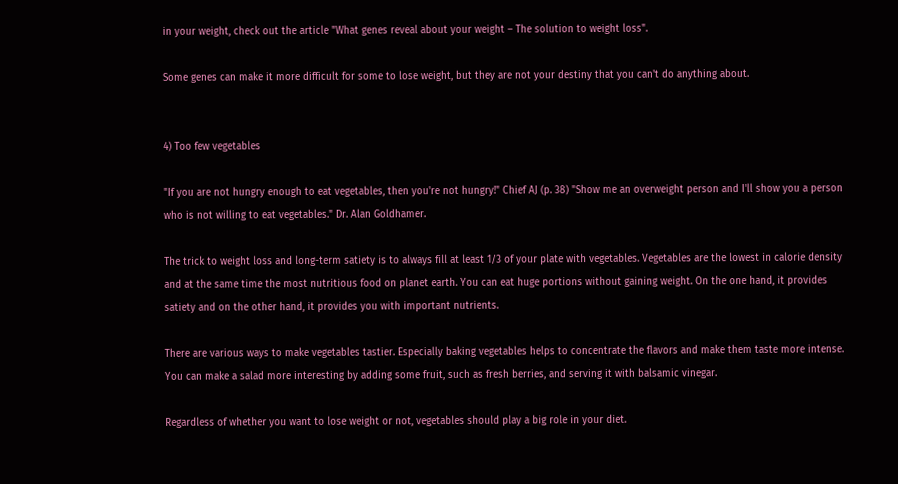in your weight, check out the article "What genes reveal about your weight – The solution to weight loss".

Some genes can make it more difficult for some to lose weight, but they are not your destiny that you can't do anything about.


4) Too few vegetables

"If you are not hungry enough to eat vegetables, then you're not hungry!" Chief AJ (p. 38) "Show me an overweight person and I'll show you a person who is not willing to eat vegetables." Dr. Alan Goldhamer.

The trick to weight loss and long-term satiety is to always fill at least 1/3 of your plate with vegetables. Vegetables are the lowest in calorie density and at the same time the most nutritious food on planet earth. You can eat huge portions without gaining weight. On the one hand, it provides satiety and on the other hand, it provides you with important nutrients.

There are various ways to make vegetables tastier. Especially baking vegetables helps to concentrate the flavors and make them taste more intense. You can make a salad more interesting by adding some fruit, such as fresh berries, and serving it with balsamic vinegar.

Regardless of whether you want to lose weight or not, vegetables should play a big role in your diet.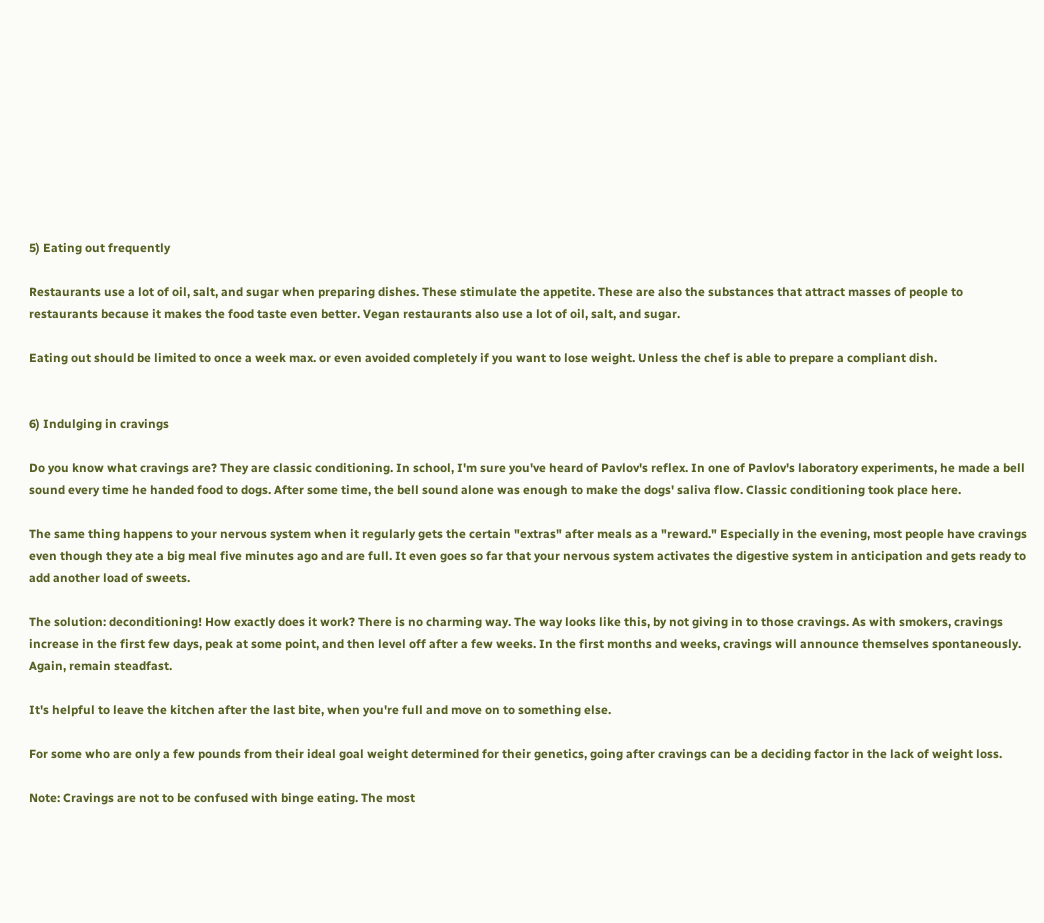5) Eating out frequently

Restaurants use a lot of oil, salt, and sugar when preparing dishes. These stimulate the appetite. These are also the substances that attract masses of people to restaurants because it makes the food taste even better. Vegan restaurants also use a lot of oil, salt, and sugar.

Eating out should be limited to once a week max. or even avoided completely if you want to lose weight. Unless the chef is able to prepare a compliant dish.


6) Indulging in cravings

Do you know what cravings are? They are classic conditioning. In school, I'm sure you've heard of Pavlov's reflex. In one of Pavlov's laboratory experiments, he made a bell sound every time he handed food to dogs. After some time, the bell sound alone was enough to make the dogs' saliva flow. Classic conditioning took place here.

The same thing happens to your nervous system when it regularly gets the certain "extras" after meals as a "reward." Especially in the evening, most people have cravings even though they ate a big meal five minutes ago and are full. It even goes so far that your nervous system activates the digestive system in anticipation and gets ready to add another load of sweets.

The solution: deconditioning! How exactly does it work? There is no charming way. The way looks like this, by not giving in to those cravings. As with smokers, cravings increase in the first few days, peak at some point, and then level off after a few weeks. In the first months and weeks, cravings will announce themselves spontaneously. Again, remain steadfast.

It's helpful to leave the kitchen after the last bite, when you're full and move on to something else.

For some who are only a few pounds from their ideal goal weight determined for their genetics, going after cravings can be a deciding factor in the lack of weight loss.

Note: Cravings are not to be confused with binge eating. The most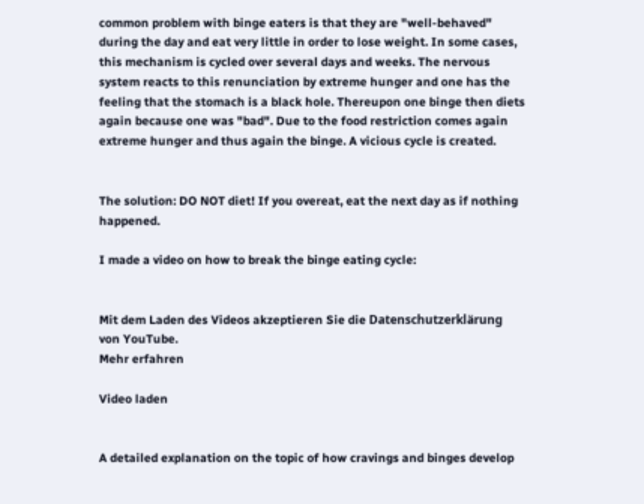common problem with binge eaters is that they are "well-behaved" during the day and eat very little in order to lose weight. In some cases, this mechanism is cycled over several days and weeks. The nervous system reacts to this renunciation by extreme hunger and one has the feeling that the stomach is a black hole. Thereupon one binge then diets again because one was "bad". Due to the food restriction comes again extreme hunger and thus again the binge. A vicious cycle is created.


The solution: DO NOT diet! If you overeat, eat the next day as if nothing happened.

I made a video on how to break the binge eating cycle:


Mit dem Laden des Videos akzeptieren Sie die Datenschutzerklärung von YouTube.
Mehr erfahren

Video laden


A detailed explanation on the topic of how cravings and binges develop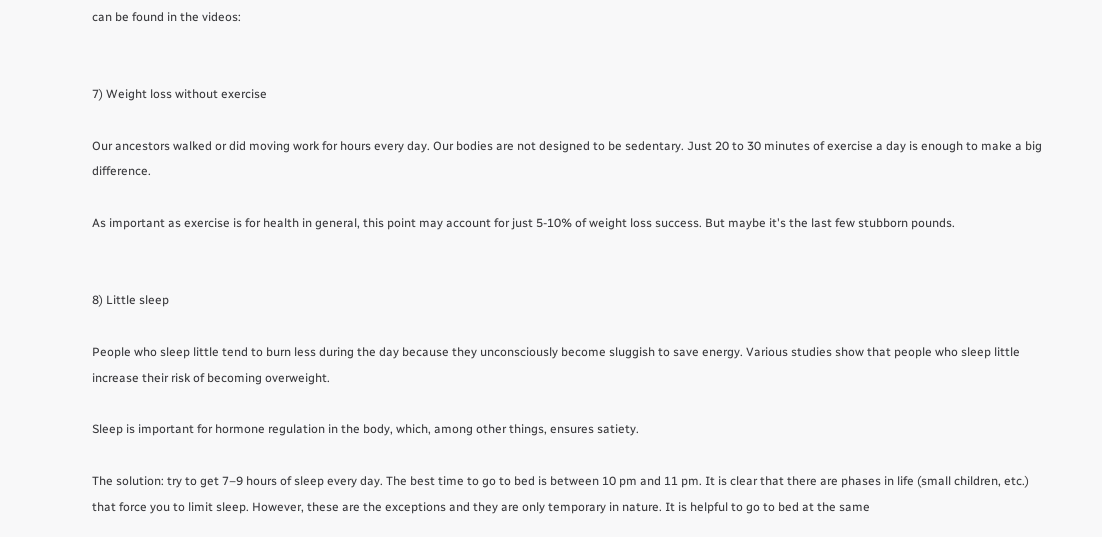can be found in the videos:


7) Weight loss without exercise

Our ancestors walked or did moving work for hours every day. Our bodies are not designed to be sedentary. Just 20 to 30 minutes of exercise a day is enough to make a big difference.

As important as exercise is for health in general, this point may account for just 5-10% of weight loss success. But maybe it's the last few stubborn pounds.


8) Little sleep

People who sleep little tend to burn less during the day because they unconsciously become sluggish to save energy. Various studies show that people who sleep little increase their risk of becoming overweight.

Sleep is important for hormone regulation in the body, which, among other things, ensures satiety.

The solution: try to get 7–9 hours of sleep every day. The best time to go to bed is between 10 pm and 11 pm. It is clear that there are phases in life (small children, etc.) that force you to limit sleep. However, these are the exceptions and they are only temporary in nature. It is helpful to go to bed at the same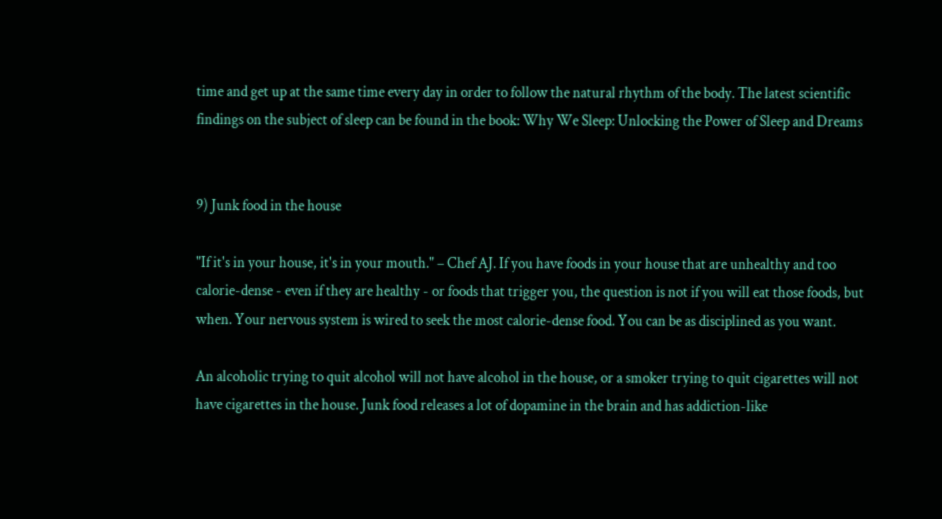time and get up at the same time every day in order to follow the natural rhythm of the body. The latest scientific findings on the subject of sleep can be found in the book: Why We Sleep: Unlocking the Power of Sleep and Dreams


9) Junk food in the house

"If it's in your house, it's in your mouth." – Chef AJ. If you have foods in your house that are unhealthy and too calorie-dense - even if they are healthy - or foods that trigger you, the question is not if you will eat those foods, but when. Your nervous system is wired to seek the most calorie-dense food. You can be as disciplined as you want.

An alcoholic trying to quit alcohol will not have alcohol in the house, or a smoker trying to quit cigarettes will not have cigarettes in the house. Junk food releases a lot of dopamine in the brain and has addiction-like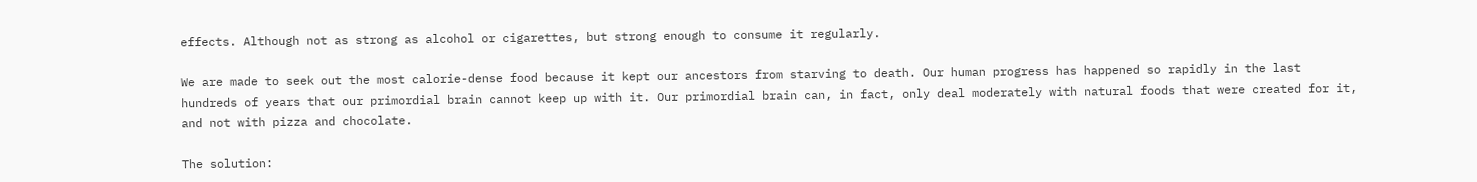effects. Although not as strong as alcohol or cigarettes, but strong enough to consume it regularly.

We are made to seek out the most calorie-dense food because it kept our ancestors from starving to death. Our human progress has happened so rapidly in the last hundreds of years that our primordial brain cannot keep up with it. Our primordial brain can, in fact, only deal moderately with natural foods that were created for it, and not with pizza and chocolate.

The solution: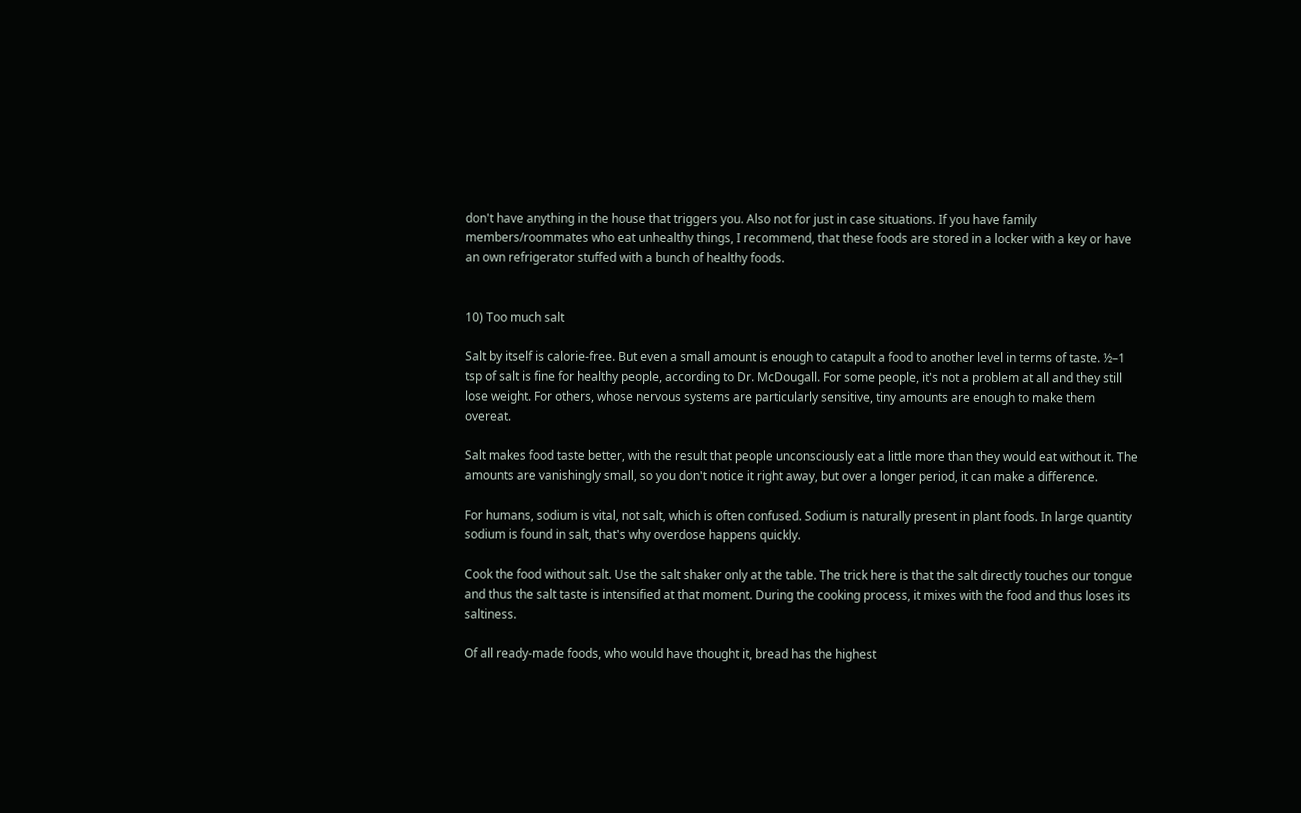don't have anything in the house that triggers you. Also not for just in case situations. If you have family members/roommates who eat unhealthy things, I recommend, that these foods are stored in a locker with a key or have an own refrigerator stuffed with a bunch of healthy foods.


10) Too much salt

Salt by itself is calorie-free. But even a small amount is enough to catapult a food to another level in terms of taste. ½–1 tsp of salt is fine for healthy people, according to Dr. McDougall. For some people, it's not a problem at all and they still lose weight. For others, whose nervous systems are particularly sensitive, tiny amounts are enough to make them overeat.

Salt makes food taste better, with the result that people unconsciously eat a little more than they would eat without it. The amounts are vanishingly small, so you don't notice it right away, but over a longer period, it can make a difference.

For humans, sodium is vital, not salt, which is often confused. Sodium is naturally present in plant foods. In large quantity sodium is found in salt, that's why overdose happens quickly.

Cook the food without salt. Use the salt shaker only at the table. The trick here is that the salt directly touches our tongue and thus the salt taste is intensified at that moment. During the cooking process, it mixes with the food and thus loses its saltiness.

Of all ready-made foods, who would have thought it, bread has the highest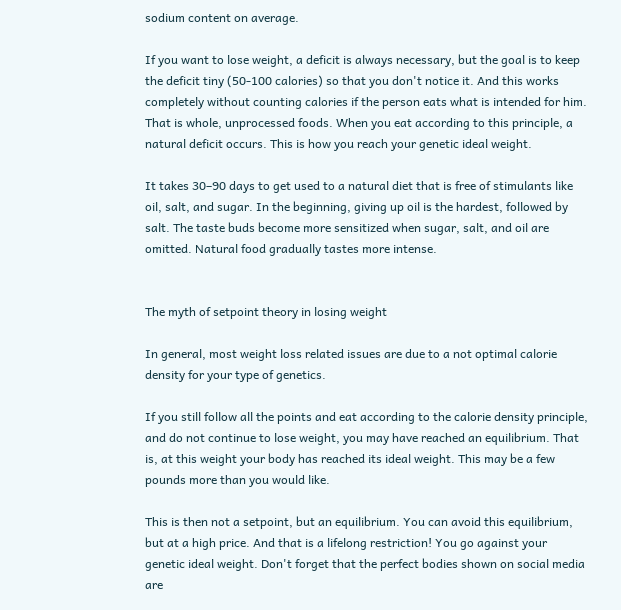sodium content on average.

If you want to lose weight, a deficit is always necessary, but the goal is to keep the deficit tiny (50-100 calories) so that you don't notice it. And this works completely without counting calories if the person eats what is intended for him. That is whole, unprocessed foods. When you eat according to this principle, a natural deficit occurs. This is how you reach your genetic ideal weight.

It takes 30–90 days to get used to a natural diet that is free of stimulants like oil, salt, and sugar. In the beginning, giving up oil is the hardest, followed by salt. The taste buds become more sensitized when sugar, salt, and oil are omitted. Natural food gradually tastes more intense.


The myth of setpoint theory in losing weight

In general, most weight loss related issues are due to a not optimal calorie density for your type of genetics.

If you still follow all the points and eat according to the calorie density principle, and do not continue to lose weight, you may have reached an equilibrium. That is, at this weight your body has reached its ideal weight. This may be a few pounds more than you would like.

This is then not a setpoint, but an equilibrium. You can avoid this equilibrium, but at a high price. And that is a lifelong restriction! You go against your genetic ideal weight. Don't forget that the perfect bodies shown on social media are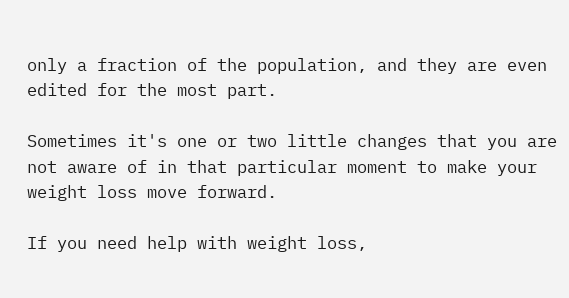only a fraction of the population, and they are even edited for the most part.

Sometimes it's one or two little changes that you are not aware of in that particular moment to make your weight loss move forward.

If you need help with weight loss,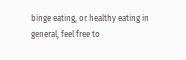binge eating, or healthy eating in general, feel free to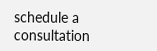schedule a consultation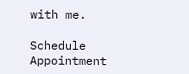with me.

Schedule Appointment